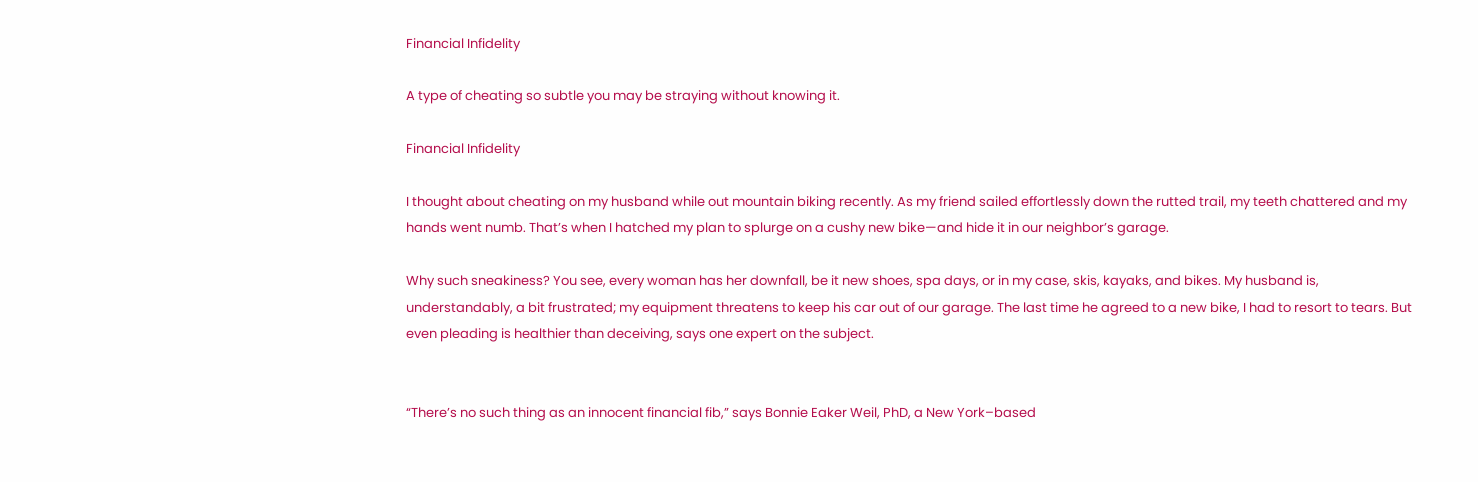Financial Infidelity

A type of cheating so subtle you may be straying without knowing it.

Financial Infidelity

I thought about cheating on my husband while out mountain biking recently. As my friend sailed effortlessly down the rutted trail, my teeth chattered and my hands went numb. That’s when I hatched my plan to splurge on a cushy new bike—and hide it in our neighbor’s garage.

Why such sneakiness? You see, every woman has her downfall, be it new shoes, spa days, or in my case, skis, kayaks, and bikes. My husband is, understandably, a bit frustrated; my equipment threatens to keep his car out of our garage. The last time he agreed to a new bike, I had to resort to tears. But even pleading is healthier than deceiving, says one expert on the subject.


“There’s no such thing as an innocent financial fib,” says Bonnie Eaker Weil, PhD, a New York–based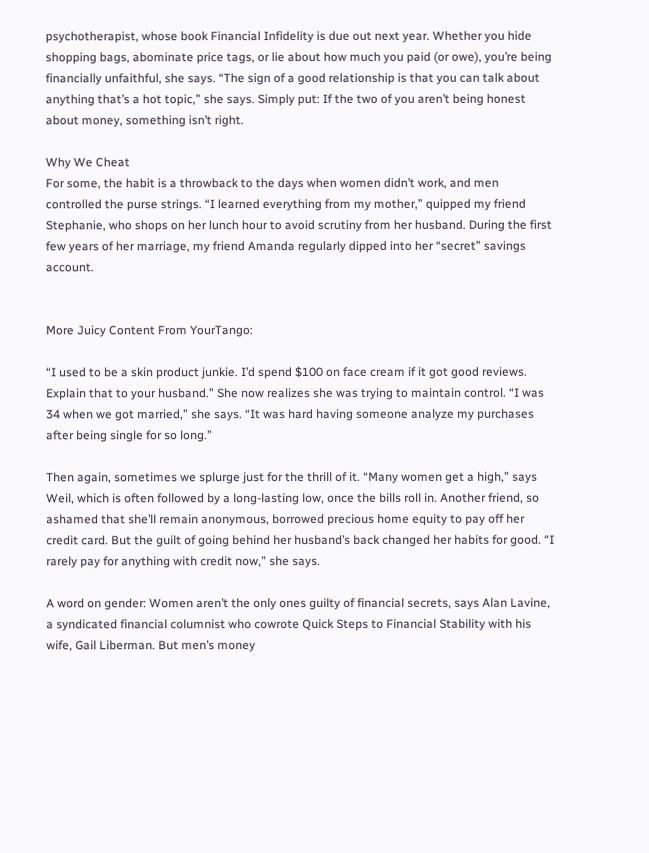psychotherapist, whose book Financial Infidelity is due out next year. Whether you hide shopping bags, abominate price tags, or lie about how much you paid (or owe), you’re being financially unfaithful, she says. “The sign of a good relationship is that you can talk about anything that’s a hot topic,” she says. Simply put: If the two of you aren’t being honest about money, something isn’t right.

Why We Cheat
For some, the habit is a throwback to the days when women didn’t work, and men controlled the purse strings. “I learned everything from my mother,” quipped my friend Stephanie, who shops on her lunch hour to avoid scrutiny from her husband. During the first few years of her marriage, my friend Amanda regularly dipped into her “secret” savings account.


More Juicy Content From YourTango:

“I used to be a skin product junkie. I’d spend $100 on face cream if it got good reviews. Explain that to your husband.” She now realizes she was trying to maintain control. “I was 34 when we got married,” she says. “It was hard having someone analyze my purchases after being single for so long.”

Then again, sometimes we splurge just for the thrill of it. “Many women get a high,” says Weil, which is often followed by a long-lasting low, once the bills roll in. Another friend, so ashamed that she’ll remain anonymous, borrowed precious home equity to pay off her credit card. But the guilt of going behind her husband’s back changed her habits for good. “I rarely pay for anything with credit now,” she says.

A word on gender: Women aren’t the only ones guilty of financial secrets, says Alan Lavine, a syndicated financial columnist who cowrote Quick Steps to Financial Stability with his wife, Gail Liberman. But men’s money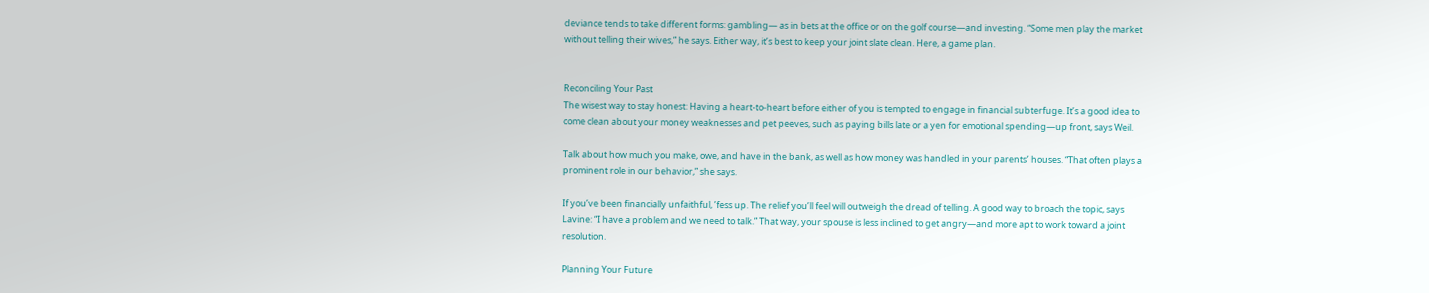deviance tends to take different forms: gambling— as in bets at the office or on the golf course—and investing. “Some men play the market without telling their wives,” he says. Either way, it’s best to keep your joint slate clean. Here, a game plan.


Reconciling Your Past
The wisest way to stay honest: Having a heart-to-heart before either of you is tempted to engage in financial subterfuge. It’s a good idea to come clean about your money weaknesses and pet peeves, such as paying bills late or a yen for emotional spending—up front, says Weil.

Talk about how much you make, owe, and have in the bank, as well as how money was handled in your parents’ houses. “That often plays a prominent role in our behavior,” she says.

If you’ve been financially unfaithful, ’fess up. The relief you’ll feel will outweigh the dread of telling. A good way to broach the topic, says Lavine: “I have a problem and we need to talk.” That way, your spouse is less inclined to get angry—and more apt to work toward a joint resolution.

Planning Your Future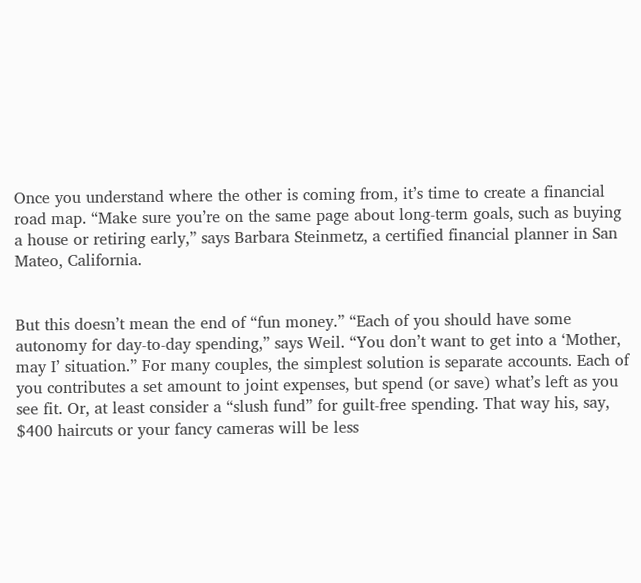Once you understand where the other is coming from, it’s time to create a financial road map. “Make sure you’re on the same page about long-term goals, such as buying a house or retiring early,” says Barbara Steinmetz, a certified financial planner in San Mateo, California.


But this doesn’t mean the end of “fun money.” “Each of you should have some autonomy for day-to-day spending,” says Weil. “You don’t want to get into a ‘Mother, may I’ situation.” For many couples, the simplest solution is separate accounts. Each of you contributes a set amount to joint expenses, but spend (or save) what’s left as you see fit. Or, at least consider a “slush fund” for guilt-free spending. That way his, say, $400 haircuts or your fancy cameras will be less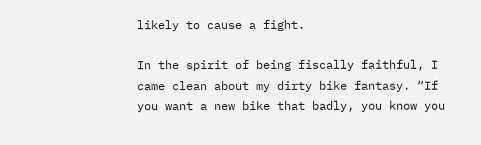likely to cause a fight.

In the spirit of being fiscally faithful, I came clean about my dirty bike fantasy. “If you want a new bike that badly, you know you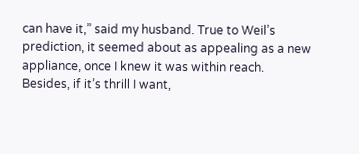can have it,” said my husband. True to Weil’s prediction, it seemed about as appealing as a new appliance, once I knew it was within reach. Besides, if it’s thrill I want,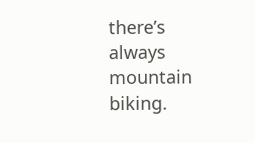there’s always mountain biking.